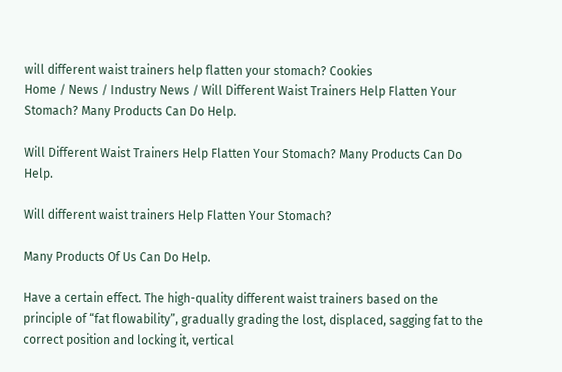will different waist trainers help flatten your stomach? Cookies
Home / News / Industry News / Will Different Waist Trainers Help Flatten Your Stomach? Many Products Can Do Help.

Will Different Waist Trainers Help Flatten Your Stomach? Many Products Can Do Help.

Will different waist trainers Help Flatten Your Stomach?

Many Products Of Us Can Do Help.

Have a certain effect. The high-quality different waist trainers based on the principle of “fat flowability”, gradually grading the lost, displaced, sagging fat to the correct position and locking it, vertical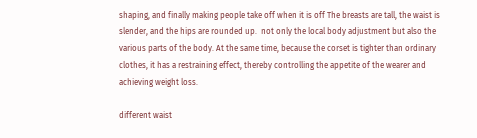shaping, and finally making people take off when it is off The breasts are tall, the waist is slender, and the hips are rounded up.  not only the local body adjustment but also the various parts of the body. At the same time, because the corset is tighter than ordinary clothes, it has a restraining effect, thereby controlling the appetite of the wearer and achieving weight loss.

different waist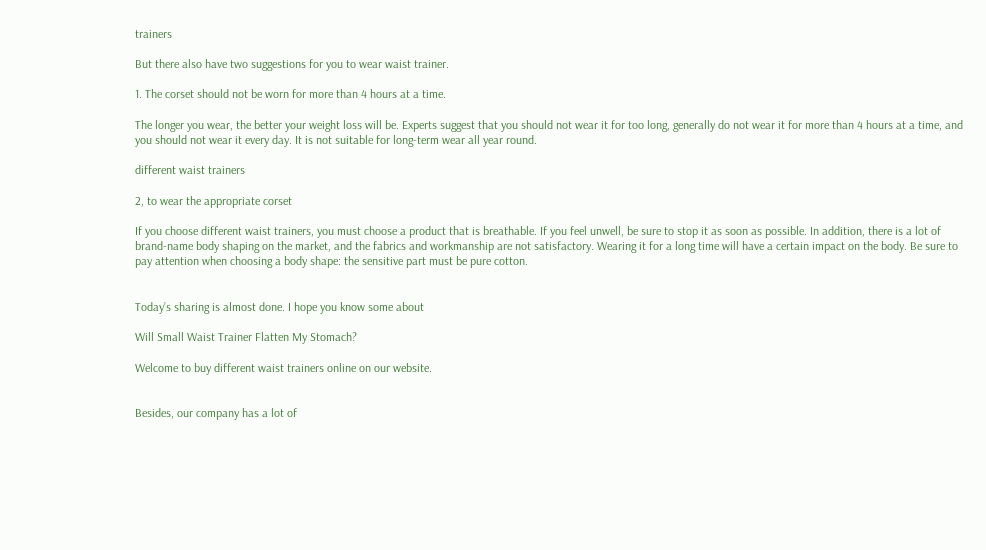trainers

But there also have two suggestions for you to wear waist trainer.

1. The corset should not be worn for more than 4 hours at a time.

The longer you wear, the better your weight loss will be. Experts suggest that you should not wear it for too long, generally do not wear it for more than 4 hours at a time, and you should not wear it every day. It is not suitable for long-term wear all year round.

different waist trainers

2, to wear the appropriate corset

If you choose different waist trainers, you must choose a product that is breathable. If you feel unwell, be sure to stop it as soon as possible. In addition, there is a lot of brand-name body shaping on the market, and the fabrics and workmanship are not satisfactory. Wearing it for a long time will have a certain impact on the body. Be sure to pay attention when choosing a body shape: the sensitive part must be pure cotton.


Today’s sharing is almost done. I hope you know some about

Will Small Waist Trainer Flatten My Stomach?

Welcome to buy different waist trainers online on our website.


Besides, our company has a lot of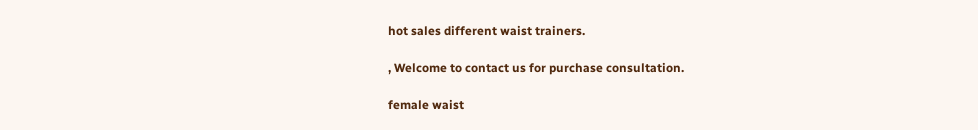hot sales different waist trainers.

, Welcome to contact us for purchase consultation.

female waist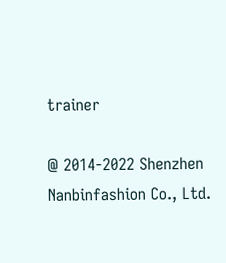trainer

@ 2014-2022 Shenzhen Nanbinfashion Co., Ltd.